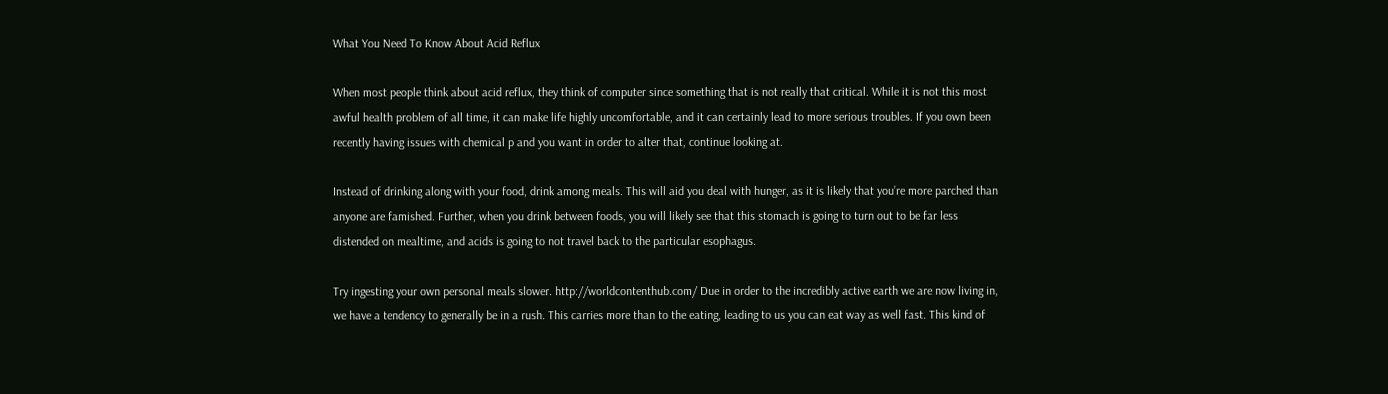What You Need To Know About Acid Reflux

When most people think about acid reflux, they think of computer since something that is not really that critical. While it is not this most awful health problem of all time, it can make life highly uncomfortable, and it can certainly lead to more serious troubles. If you own been recently having issues with chemical p and you want in order to alter that, continue looking at.

Instead of drinking along with your food, drink among meals. This will aid you deal with hunger, as it is likely that you’re more parched than anyone are famished. Further, when you drink between foods, you will likely see that this stomach is going to turn out to be far less distended on mealtime, and acids is going to not travel back to the particular esophagus.

Try ingesting your own personal meals slower. http://worldcontenthub.com/ Due in order to the incredibly active earth we are now living in, we have a tendency to generally be in a rush. This carries more than to the eating, leading to us you can eat way as well fast. This kind of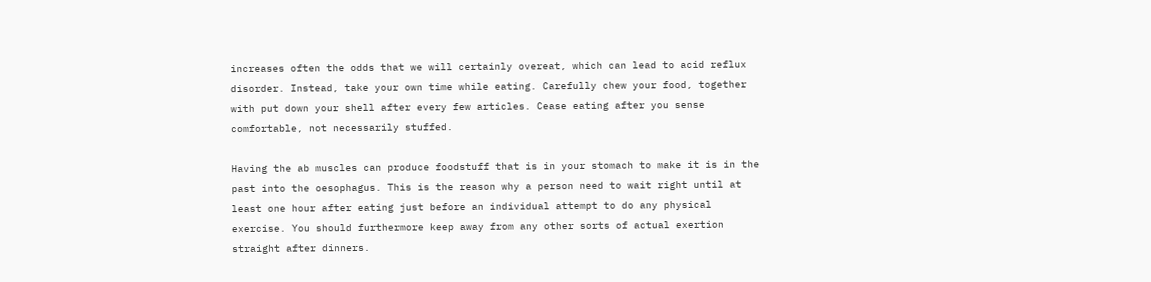increases often the odds that we will certainly overeat, which can lead to acid reflux disorder. Instead, take your own time while eating. Carefully chew your food, together with put down your shell after every few articles. Cease eating after you sense comfortable, not necessarily stuffed.

Having the ab muscles can produce foodstuff that is in your stomach to make it is in the past into the oesophagus. This is the reason why a person need to wait right until at least one hour after eating just before an individual attempt to do any physical exercise. You should furthermore keep away from any other sorts of actual exertion straight after dinners.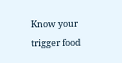Know your trigger food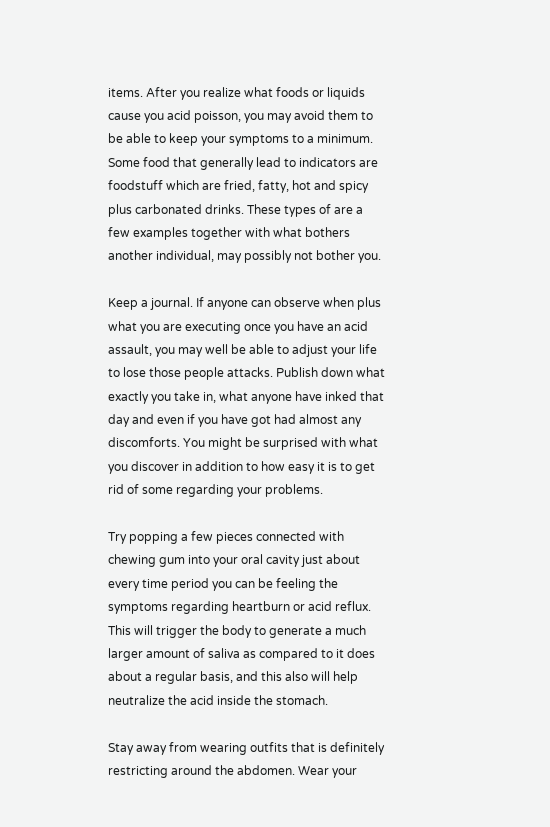items. After you realize what foods or liquids cause you acid poisson, you may avoid them to be able to keep your symptoms to a minimum. Some food that generally lead to indicators are foodstuff which are fried, fatty, hot and spicy plus carbonated drinks. These types of are a few examples together with what bothers another individual, may possibly not bother you.

Keep a journal. If anyone can observe when plus what you are executing once you have an acid assault, you may well be able to adjust your life to lose those people attacks. Publish down what exactly you take in, what anyone have inked that day and even if you have got had almost any discomforts. You might be surprised with what you discover in addition to how easy it is to get rid of some regarding your problems.

Try popping a few pieces connected with chewing gum into your oral cavity just about every time period you can be feeling the symptoms regarding heartburn or acid reflux. This will trigger the body to generate a much larger amount of saliva as compared to it does about a regular basis, and this also will help neutralize the acid inside the stomach.

Stay away from wearing outfits that is definitely restricting around the abdomen. Wear your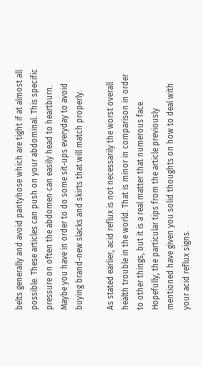belts generally and avoid pantyhose which are tight if at almost all possible. These articles can push on your abdominal. This specific pressure on often the abdomen can easily head to heartburn. Maybe you have in order to do some sit-ups everyday to avoid buying brand-new slacks and skirts that will match properly.

As stated earlier, acid reflux is not necessarily the worst overall health trouble in the world. That is minor in comparison in order to other things, but it is a real matter that numerous face. Hopefully, the particular tips from the article previously mentioned have given you solid thoughts on how to deal with your acid reflux signs.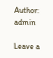Author: admin

Leave a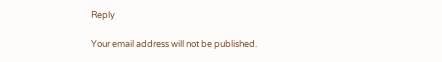Reply

Your email address will not be published.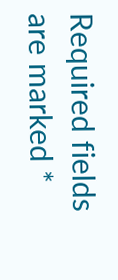Required fields are marked *